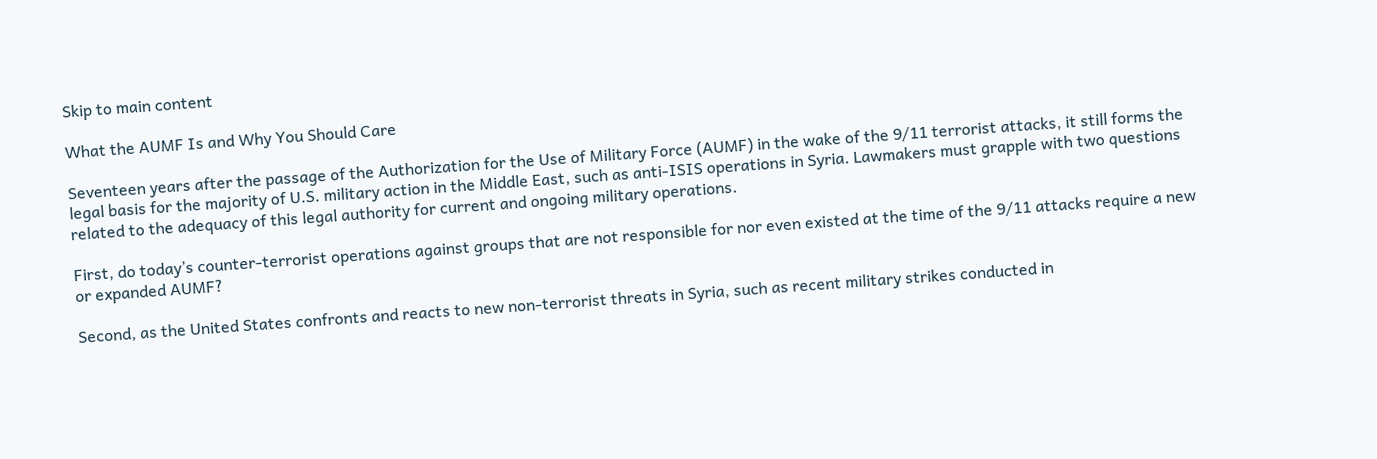Skip to main content

What the AUMF Is and Why You Should Care

Seventeen years after the passage of the Authorization for the Use of Military Force (AUMF) in the wake of the 9/11 terrorist attacks, it still forms the legal basis for the majority of U.S. military action in the Middle East, such as anti-ISIS operations in Syria. Lawmakers must grapple with two questions related to the adequacy of this legal authority for current and ongoing military operations.

First, do today’s counter-terrorist operations against groups that are not responsible for nor even existed at the time of the 9/11 attacks require a new or expanded AUMF?

Second, as the United States confronts and reacts to new non-terrorist threats in Syria, such as recent military strikes conducted in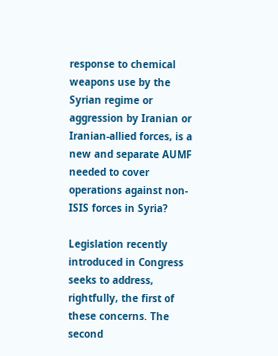response to chemical weapons use by the Syrian regime or aggression by Iranian or Iranian-allied forces, is a new and separate AUMF needed to cover operations against non-ISIS forces in Syria?

Legislation recently introduced in Congress seeks to address, rightfully, the first of these concerns. The second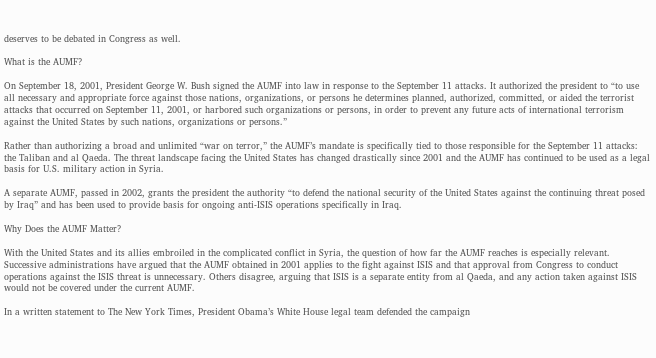deserves to be debated in Congress as well.

What is the AUMF?

On September 18, 2001, President George W. Bush signed the AUMF into law in response to the September 11 attacks. It authorized the president to “to use all necessary and appropriate force against those nations, organizations, or persons he determines planned, authorized, committed, or aided the terrorist attacks that occurred on September 11, 2001, or harbored such organizations or persons, in order to prevent any future acts of international terrorism against the United States by such nations, organizations or persons.”

Rather than authorizing a broad and unlimited “war on terror,” the AUMF’s mandate is specifically tied to those responsible for the September 11 attacks: the Taliban and al Qaeda. The threat landscape facing the United States has changed drastically since 2001 and the AUMF has continued to be used as a legal basis for U.S. military action in Syria.

A separate AUMF, passed in 2002, grants the president the authority “to defend the national security of the United States against the continuing threat posed by Iraq” and has been used to provide basis for ongoing anti-ISIS operations specifically in Iraq.

Why Does the AUMF Matter?

With the United States and its allies embroiled in the complicated conflict in Syria, the question of how far the AUMF reaches is especially relevant. Successive administrations have argued that the AUMF obtained in 2001 applies to the fight against ISIS and that approval from Congress to conduct operations against the ISIS threat is unnecessary. Others disagree, arguing that ISIS is a separate entity from al Qaeda, and any action taken against ISIS would not be covered under the current AUMF.

In a written statement to The New York Times, President Obama’s White House legal team defended the campaign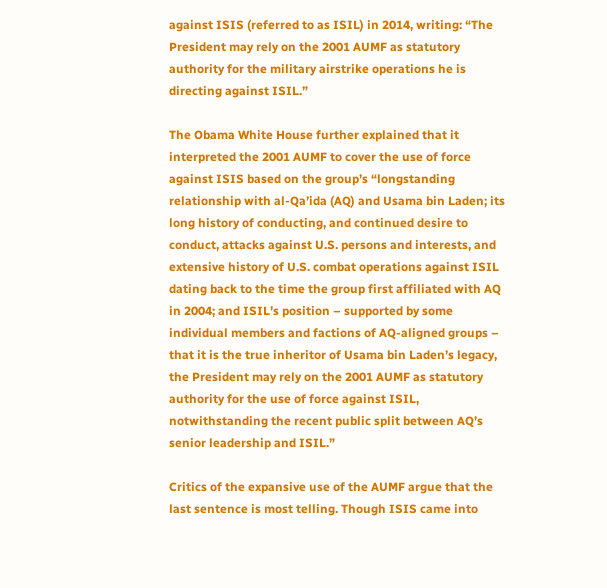against ISIS (referred to as ISIL) in 2014, writing: “The President may rely on the 2001 AUMF as statutory authority for the military airstrike operations he is directing against ISIL.”

The Obama White House further explained that it interpreted the 2001 AUMF to cover the use of force against ISIS based on the group’s “longstanding relationship with al-Qa’ida (AQ) and Usama bin Laden; its long history of conducting, and continued desire to conduct, attacks against U.S. persons and interests, and extensive history of U.S. combat operations against ISIL dating back to the time the group first affiliated with AQ in 2004; and ISIL’s position – supported by some individual members and factions of AQ-aligned groups – that it is the true inheritor of Usama bin Laden’s legacy, the President may rely on the 2001 AUMF as statutory authority for the use of force against ISIL, notwithstanding the recent public split between AQ’s senior leadership and ISIL.”

Critics of the expansive use of the AUMF argue that the last sentence is most telling. Though ISIS came into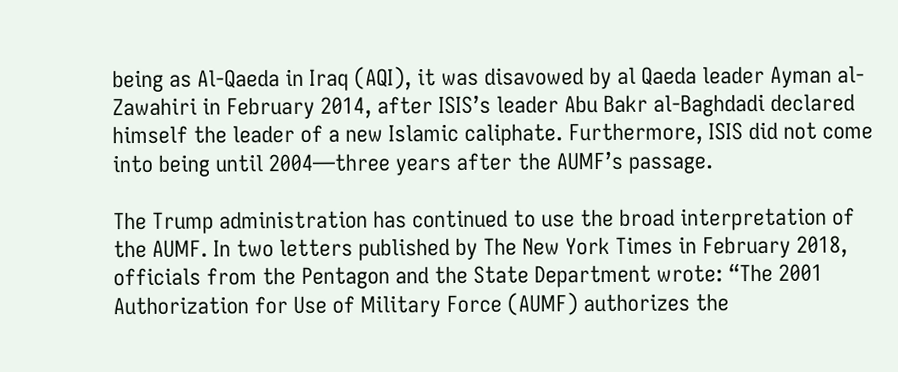being as Al-Qaeda in Iraq (AQI), it was disavowed by al Qaeda leader Ayman al-Zawahiri in February 2014, after ISIS’s leader Abu Bakr al-Baghdadi declared himself the leader of a new Islamic caliphate. Furthermore, ISIS did not come into being until 2004—three years after the AUMF’s passage.

The Trump administration has continued to use the broad interpretation of the AUMF. In two letters published by The New York Times in February 2018, officials from the Pentagon and the State Department wrote: “The 2001 Authorization for Use of Military Force (AUMF) authorizes the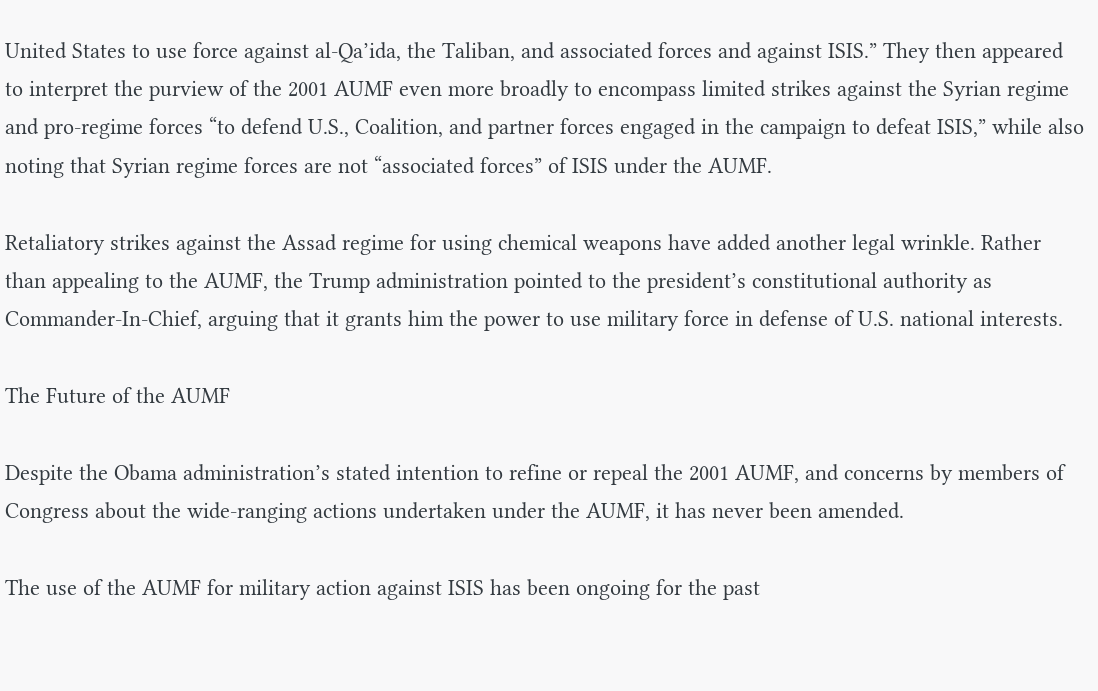United States to use force against al-Qa’ida, the Taliban, and associated forces and against ISIS.” They then appeared to interpret the purview of the 2001 AUMF even more broadly to encompass limited strikes against the Syrian regime and pro-regime forces “to defend U.S., Coalition, and partner forces engaged in the campaign to defeat ISIS,” while also noting that Syrian regime forces are not “associated forces” of ISIS under the AUMF.

Retaliatory strikes against the Assad regime for using chemical weapons have added another legal wrinkle. Rather than appealing to the AUMF, the Trump administration pointed to the president’s constitutional authority as Commander-In-Chief, arguing that it grants him the power to use military force in defense of U.S. national interests.

The Future of the AUMF

Despite the Obama administration’s stated intention to refine or repeal the 2001 AUMF, and concerns by members of Congress about the wide-ranging actions undertaken under the AUMF, it has never been amended.

The use of the AUMF for military action against ISIS has been ongoing for the past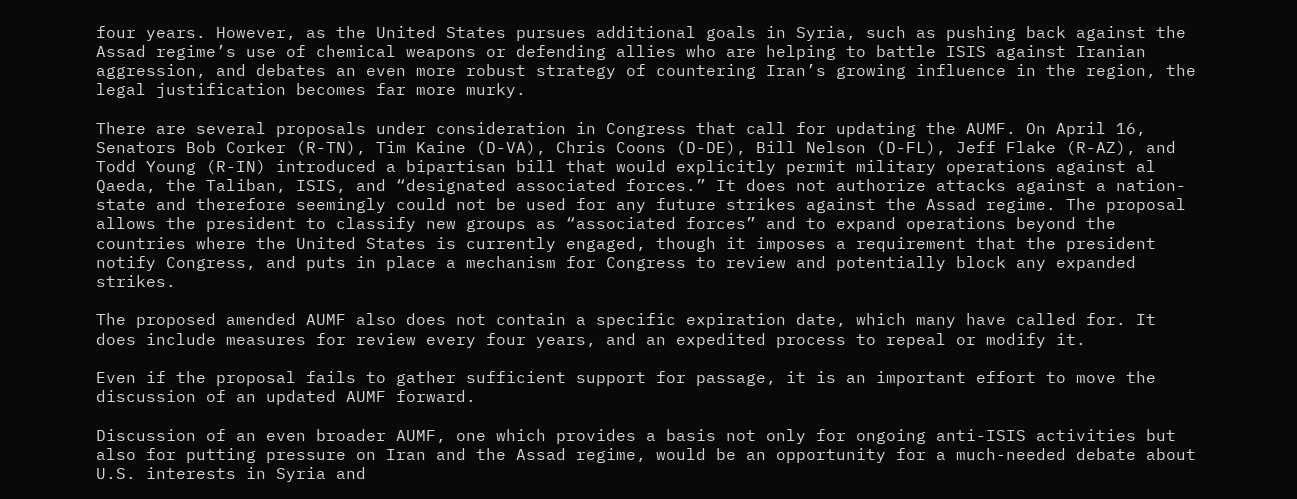four years. However, as the United States pursues additional goals in Syria, such as pushing back against the Assad regime’s use of chemical weapons or defending allies who are helping to battle ISIS against Iranian aggression, and debates an even more robust strategy of countering Iran’s growing influence in the region, the legal justification becomes far more murky.

There are several proposals under consideration in Congress that call for updating the AUMF. On April 16, Senators Bob Corker (R-TN), Tim Kaine (D-VA), Chris Coons (D-DE), Bill Nelson (D-FL), Jeff Flake (R-AZ), and Todd Young (R-IN) introduced a bipartisan bill that would explicitly permit military operations against al Qaeda, the Taliban, ISIS, and “designated associated forces.” It does not authorize attacks against a nation-state and therefore seemingly could not be used for any future strikes against the Assad regime. The proposal allows the president to classify new groups as “associated forces” and to expand operations beyond the countries where the United States is currently engaged, though it imposes a requirement that the president notify Congress, and puts in place a mechanism for Congress to review and potentially block any expanded strikes.

The proposed amended AUMF also does not contain a specific expiration date, which many have called for. It does include measures for review every four years, and an expedited process to repeal or modify it.

Even if the proposal fails to gather sufficient support for passage, it is an important effort to move the discussion of an updated AUMF forward.

Discussion of an even broader AUMF, one which provides a basis not only for ongoing anti-ISIS activities but also for putting pressure on Iran and the Assad regime, would be an opportunity for a much-needed debate about U.S. interests in Syria and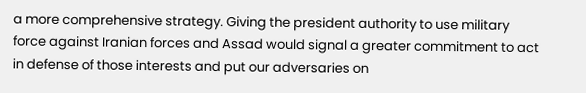a more comprehensive strategy. Giving the president authority to use military force against Iranian forces and Assad would signal a greater commitment to act in defense of those interests and put our adversaries on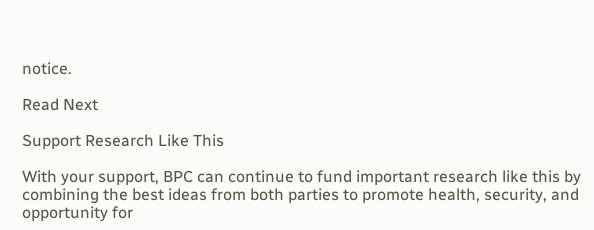notice.

Read Next

Support Research Like This

With your support, BPC can continue to fund important research like this by combining the best ideas from both parties to promote health, security, and opportunity for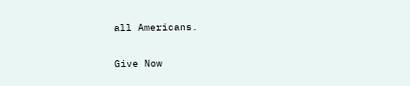all Americans.

Give Now